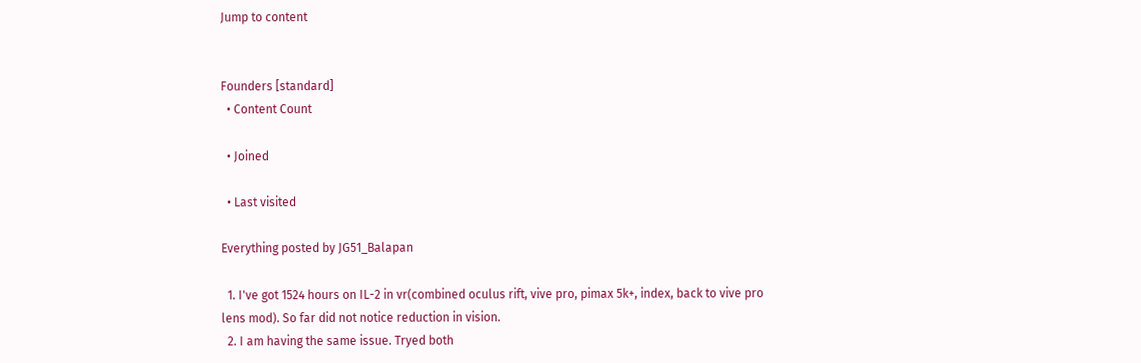Jump to content


Founders [standard]
  • Content Count

  • Joined

  • Last visited

Everything posted by JG51_Balapan

  1. I've got 1524 hours on IL-2 in vr(combined oculus rift, vive pro, pimax 5k+, index, back to vive pro lens mod). So far did not notice reduction in vision.
  2. I am having the same issue. Tryed both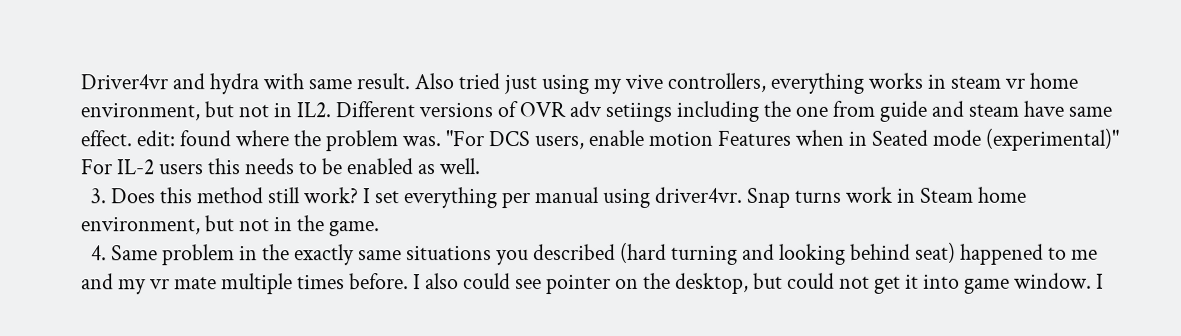Driver4vr and hydra with same result. Also tried just using my vive controllers, everything works in steam vr home environment, but not in IL2. Different versions of OVR adv setiings including the one from guide and steam have same effect. edit: found where the problem was. "For DCS users, enable motion Features when in Seated mode (experimental)" For IL-2 users this needs to be enabled as well.
  3. Does this method still work? I set everything per manual using driver4vr. Snap turns work in Steam home environment, but not in the game.
  4. Same problem in the exactly same situations you described (hard turning and looking behind seat) happened to me and my vr mate multiple times before. I also could see pointer on the desktop, but could not get it into game window. I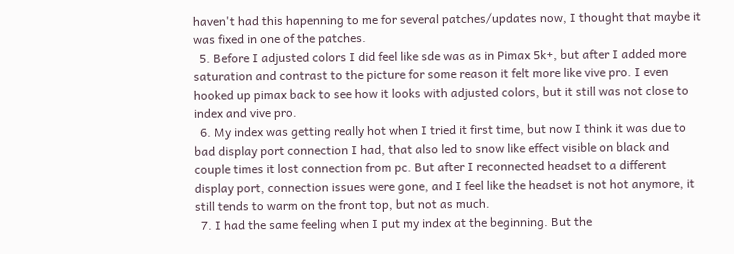haven't had this hapenning to me for several patches/updates now, I thought that maybe it was fixed in one of the patches.
  5. Before I adjusted colors I did feel like sde was as in Pimax 5k+, but after I added more saturation and contrast to the picture for some reason it felt more like vive pro. I even hooked up pimax back to see how it looks with adjusted colors, but it still was not close to index and vive pro.
  6. My index was getting really hot when I tried it first time, but now I think it was due to bad display port connection I had, that also led to snow like effect visible on black and couple times it lost connection from pc. But after I reconnected headset to a different display port, connection issues were gone, and I feel like the headset is not hot anymore, it still tends to warm on the front top, but not as much.
  7. I had the same feeling when I put my index at the beginning. But the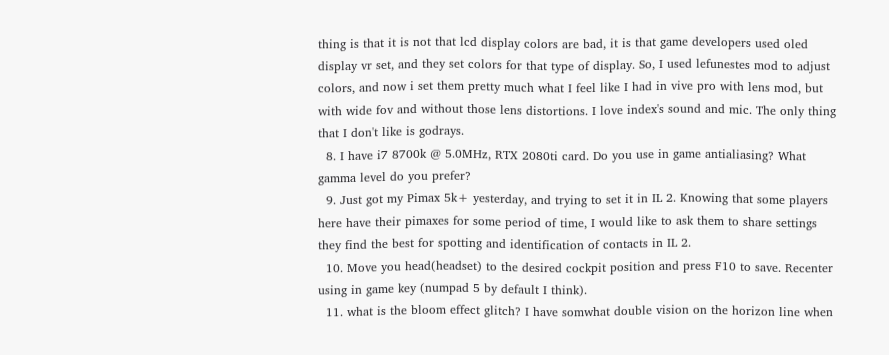thing is that it is not that lcd display colors are bad, it is that game developers used oled display vr set, and they set colors for that type of display. So, I used lefunestes mod to adjust colors, and now i set them pretty much what I feel like I had in vive pro with lens mod, but with wide fov and without those lens distortions. I love index's sound and mic. The only thing that I don't like is godrays.
  8. I have i7 8700k @ 5.0MHz, RTX 2080ti card. Do you use in game antialiasing? What gamma level do you prefer?
  9. Just got my Pimax 5k+ yesterday, and trying to set it in IL 2. Knowing that some players here have their pimaxes for some period of time, I would like to ask them to share settings they find the best for spotting and identification of contacts in IL 2.
  10. Move you head(headset) to the desired cockpit position and press F10 to save. Recenter using in game key (numpad 5 by default I think).
  11. what is the bloom effect glitch? I have somwhat double vision on the horizon line when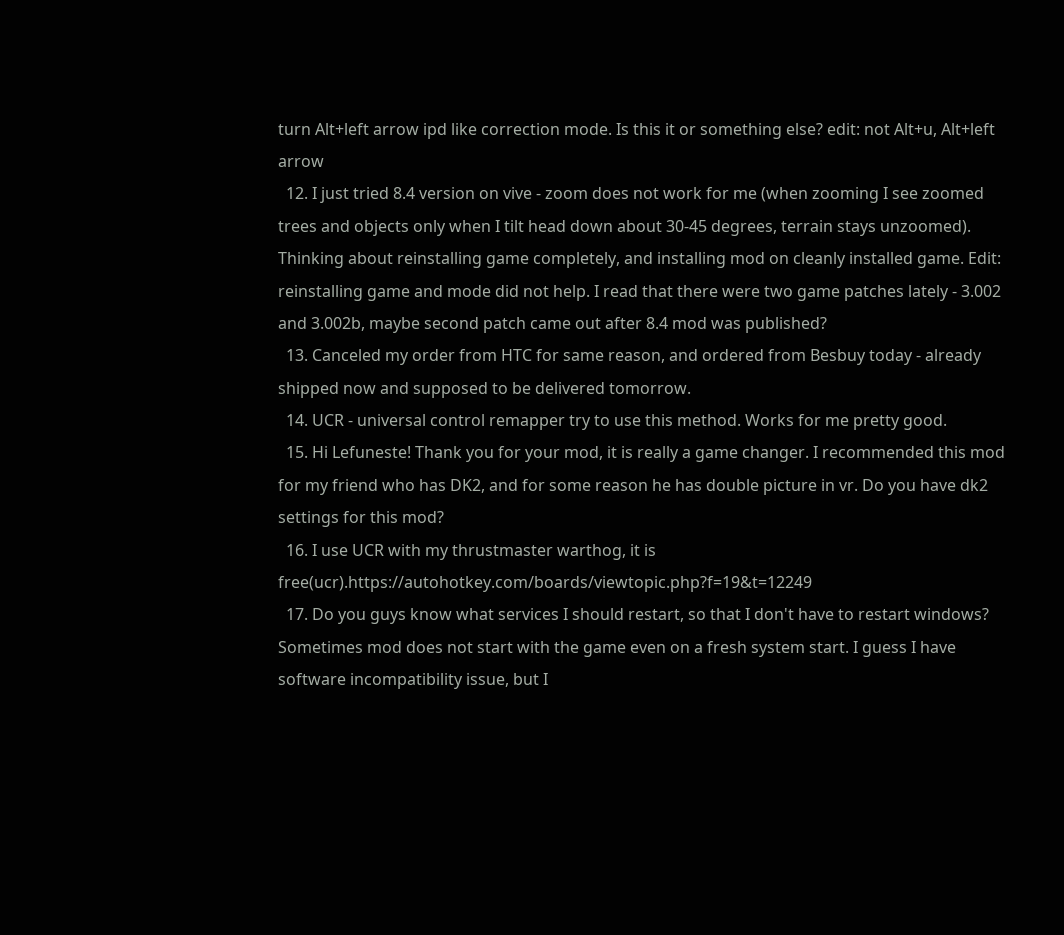turn Alt+left arrow ipd like correction mode. Is this it or something else? edit: not Alt+u, Alt+left arrow
  12. I just tried 8.4 version on vive - zoom does not work for me (when zooming I see zoomed trees and objects only when I tilt head down about 30-45 degrees, terrain stays unzoomed). Thinking about reinstalling game completely, and installing mod on cleanly installed game. Edit: reinstalling game and mode did not help. I read that there were two game patches lately - 3.002 and 3.002b, maybe second patch came out after 8.4 mod was published?
  13. Canceled my order from HTC for same reason, and ordered from Besbuy today - already shipped now and supposed to be delivered tomorrow.
  14. UCR - universal control remapper try to use this method. Works for me pretty good.
  15. Hi Lefuneste! Thank you for your mod, it is really a game changer. I recommended this mod for my friend who has DK2, and for some reason he has double picture in vr. Do you have dk2 settings for this mod?
  16. I use UCR with my thrustmaster warthog, it is free(ucr).https://autohotkey.com/boards/viewtopic.php?f=19&t=12249
  17. Do you guys know what services I should restart, so that I don't have to restart windows? Sometimes mod does not start with the game even on a fresh system start. I guess I have software incompatibility issue, but I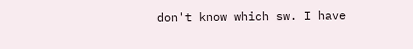don't know which sw. I have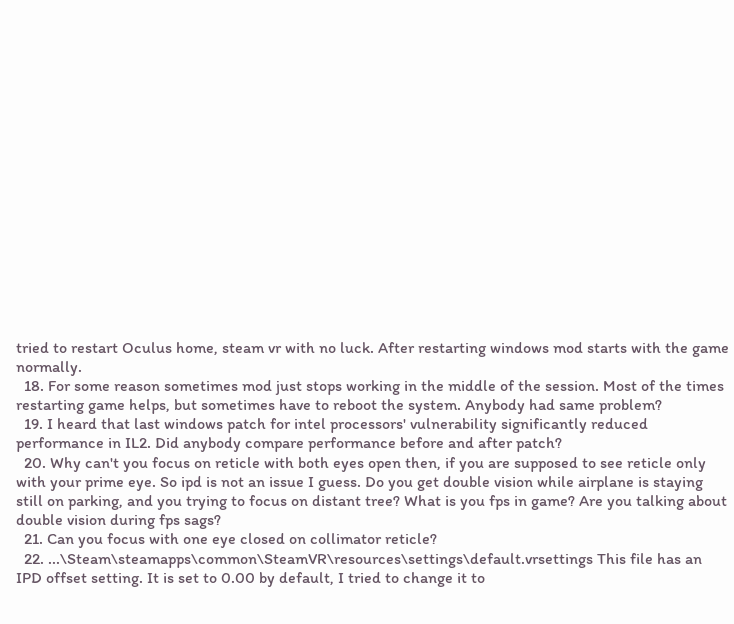tried to restart Oculus home, steam vr with no luck. After restarting windows mod starts with the game normally.
  18. For some reason sometimes mod just stops working in the middle of the session. Most of the times restarting game helps, but sometimes have to reboot the system. Anybody had same problem?
  19. I heard that last windows patch for intel processors' vulnerability significantly reduced performance in IL2. Did anybody compare performance before and after patch?
  20. Why can't you focus on reticle with both eyes open then, if you are supposed to see reticle only with your prime eye. So ipd is not an issue I guess. Do you get double vision while airplane is staying still on parking, and you trying to focus on distant tree? What is you fps in game? Are you talking about double vision during fps sags?
  21. Can you focus with one eye closed on collimator reticle?
  22. ...\Steam\steamapps\common\SteamVR\resources\settings\default.vrsettings This file has an IPD offset setting. It is set to 0.00 by default, I tried to change it to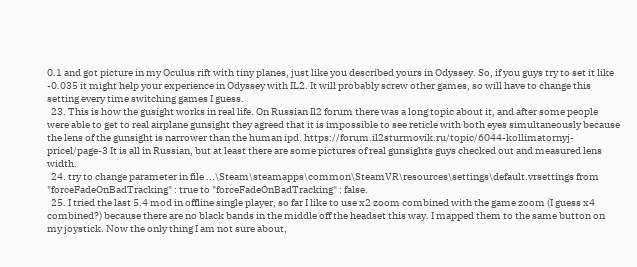0.1 and got picture in my Oculus rift with tiny planes, just like you described yours in Odyssey. So, if you guys try to set it like -0.035 it might help your experience in Odyssey with IL2. It will probably screw other games, so will have to change this setting every time switching games I guess.
  23. This is how the gusight works in real life. On Russian Il2 forum there was a long topic about it, and after some people were able to get to real airplane gunsight they agreed that it is impossible to see reticle with both eyes simultaneously because the lens of the gunsight is narrower than the human ipd. https://forum.il2sturmovik.ru/topic/6044-kollimatornyj-pricel/page-3 It is all in Russian, but at least there are some pictures of real gunsights guys checked out and measured lens width.
  24. try to change parameter in file ...\Steam\steamapps\common\SteamVR\resources\settings\default.vrsettings from "forceFadeOnBadTracking" : true to "forceFadeOnBadTracking" : false.
  25. I tried the last 5.4 mod in offline single player, so far I like to use x2 zoom combined with the game zoom (I guess x4 combined?) because there are no black bands in the middle off the headset this way. I mapped them to the same button on my joystick. Now the only thing I am not sure about,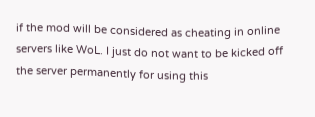if the mod will be considered as cheating in online servers like WoL. I just do not want to be kicked off the server permanently for using this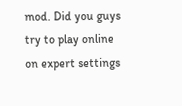mod. Did you guys try to play online on expert settings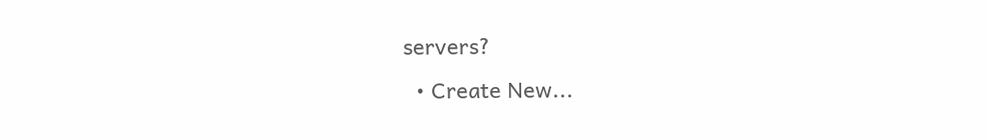servers?
  • Create New...